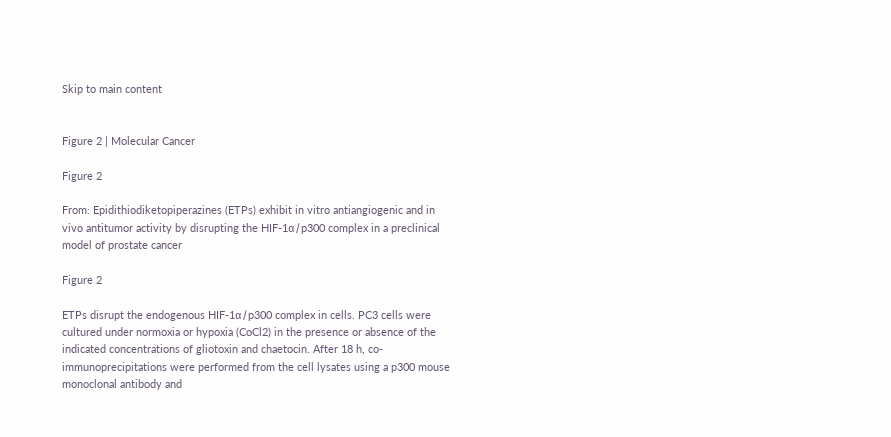Skip to main content


Figure 2 | Molecular Cancer

Figure 2

From: Epidithiodiketopiperazines (ETPs) exhibit in vitro antiangiogenic and in vivo antitumor activity by disrupting the HIF-1α/p300 complex in a preclinical model of prostate cancer

Figure 2

ETPs disrupt the endogenous HIF-1α/p300 complex in cells. PC3 cells were cultured under normoxia or hypoxia (CoCl2) in the presence or absence of the indicated concentrations of gliotoxin and chaetocin. After 18 h, co-immunoprecipitations were performed from the cell lysates using a p300 mouse monoclonal antibody and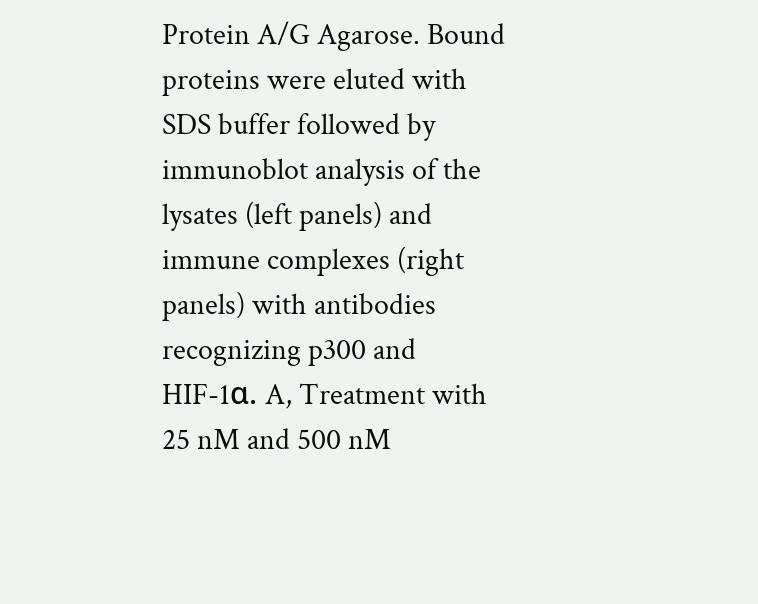Protein A/G Agarose. Bound proteins were eluted with SDS buffer followed by immunoblot analysis of the lysates (left panels) and immune complexes (right panels) with antibodies recognizing p300 and HIF-1α. A, Treatment with 25 nM and 500 nM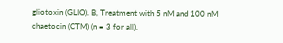gliotoxin (GLIO). B, Treatment with 5 nM and 100 nM chaetocin (CTM) (n = 3 for all).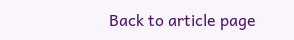Back to article page